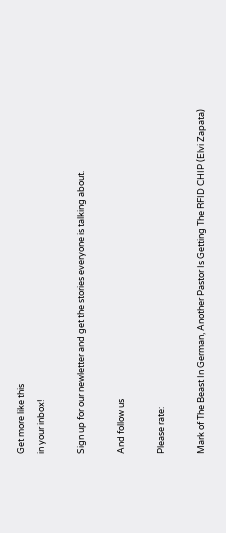Get more like this
in your inbox!

Sign up for our newletter and get the stories everyone is talking about.

And follow us

Please rate:

Mark of The Beast In German, Another Pastor Is Getting The RFID CHIP (Elvi Zapata)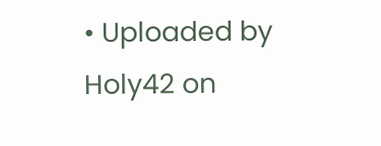• Uploaded by Holy42 on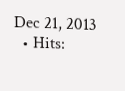Dec 21, 2013
  • Hits: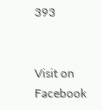393


Visit on Facebook